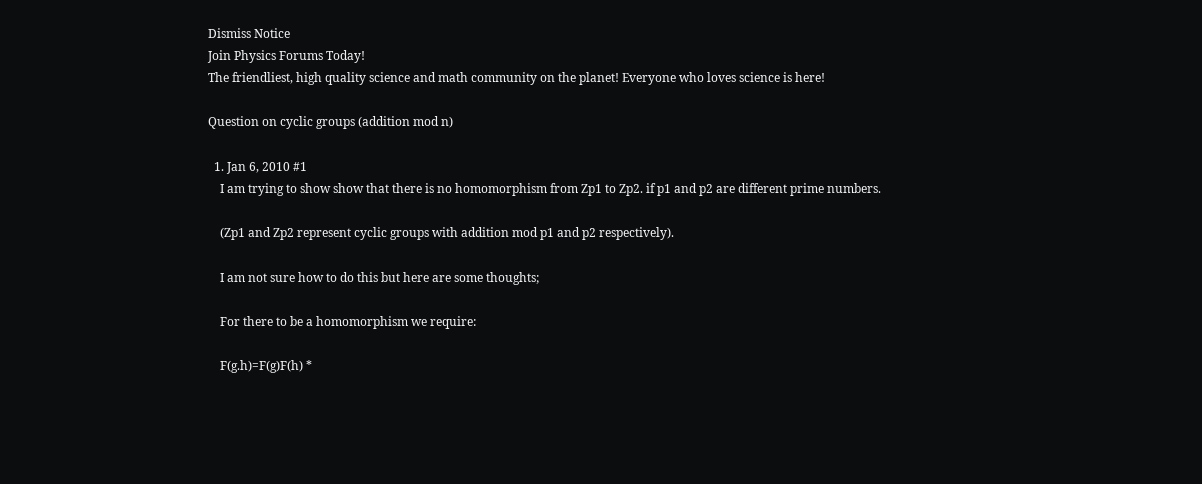Dismiss Notice
Join Physics Forums Today!
The friendliest, high quality science and math community on the planet! Everyone who loves science is here!

Question on cyclic groups (addition mod n)

  1. Jan 6, 2010 #1
    I am trying to show show that there is no homomorphism from Zp1 to Zp2. if p1 and p2 are different prime numbers.

    (Zp1 and Zp2 represent cyclic groups with addition mod p1 and p2 respectively).

    I am not sure how to do this but here are some thoughts;

    For there to be a homomorphism we require:

    F(g.h)=F(g)F(h) *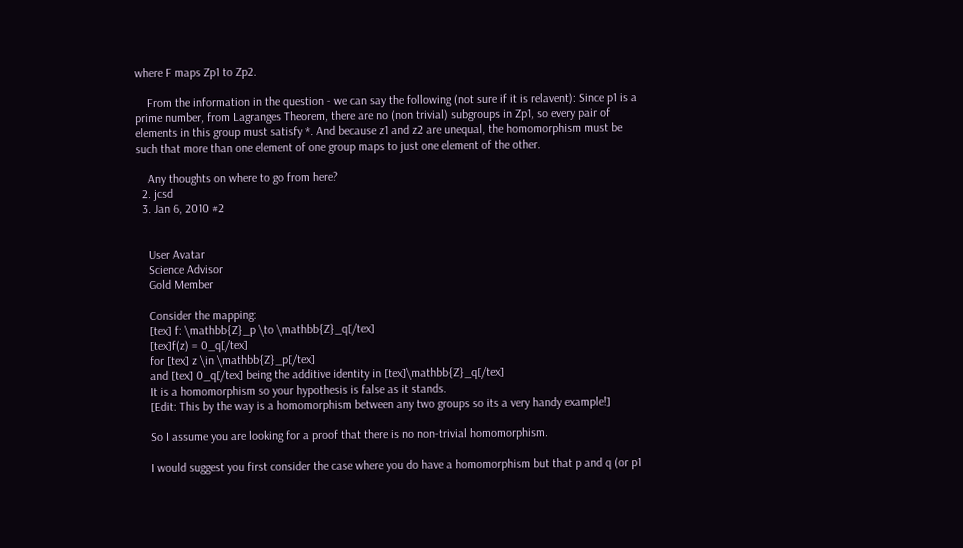where F maps Zp1 to Zp2.

    From the information in the question - we can say the following (not sure if it is relavent): Since p1 is a prime number, from Lagranges Theorem, there are no (non trivial) subgroups in Zp1, so every pair of elements in this group must satisfy *. And because z1 and z2 are unequal, the homomorphism must be such that more than one element of one group maps to just one element of the other.

    Any thoughts on where to go from here?
  2. jcsd
  3. Jan 6, 2010 #2


    User Avatar
    Science Advisor
    Gold Member

    Consider the mapping:
    [tex] f: \mathbb{Z}_p \to \mathbb{Z}_q[/tex]
    [tex]f(z) = 0_q[/tex]
    for [tex] z \in \mathbb{Z}_p[/tex]
    and [tex] 0_q[/tex] being the additive identity in [tex]\mathbb{Z}_q[/tex]
    It is a homomorphism so your hypothesis is false as it stands.
    [Edit: This by the way is a homomorphism between any two groups so its a very handy example!]

    So I assume you are looking for a proof that there is no non-trivial homomorphism.

    I would suggest you first consider the case where you do have a homomorphism but that p and q (or p1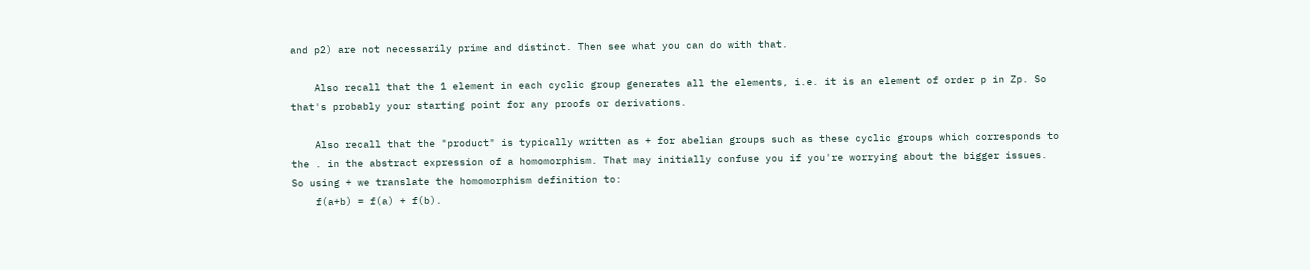and p2) are not necessarily prime and distinct. Then see what you can do with that.

    Also recall that the 1 element in each cyclic group generates all the elements, i.e. it is an element of order p in Zp. So that's probably your starting point for any proofs or derivations.

    Also recall that the "product" is typically written as + for abelian groups such as these cyclic groups which corresponds to the . in the abstract expression of a homomorphism. That may initially confuse you if you're worrying about the bigger issues. So using + we translate the homomorphism definition to:
    f(a+b) = f(a) + f(b).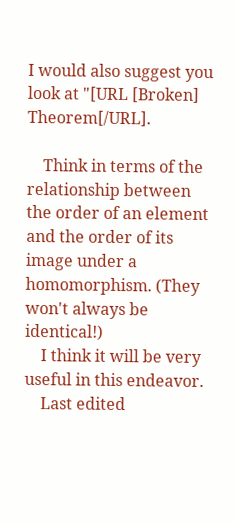I would also suggest you look at "[URL [Broken] Theorem[/URL].

    Think in terms of the relationship between the order of an element and the order of its image under a homomorphism. (They won't always be identical!)
    I think it will be very useful in this endeavor.
    Last edited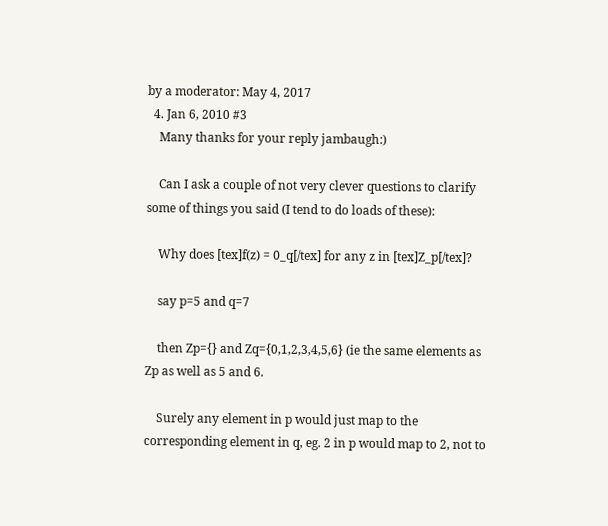by a moderator: May 4, 2017
  4. Jan 6, 2010 #3
    Many thanks for your reply jambaugh:)

    Can I ask a couple of not very clever questions to clarify some of things you said (I tend to do loads of these):

    Why does [tex]f(z) = 0_q[/tex] for any z in [tex]Z_p[/tex]?

    say p=5 and q=7

    then Zp={} and Zq={0,1,2,3,4,5,6} (ie the same elements as Zp as well as 5 and 6.

    Surely any element in p would just map to the corresponding element in q, eg. 2 in p would map to 2, not to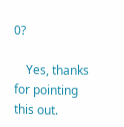0?

    Yes, thanks for pointing this out.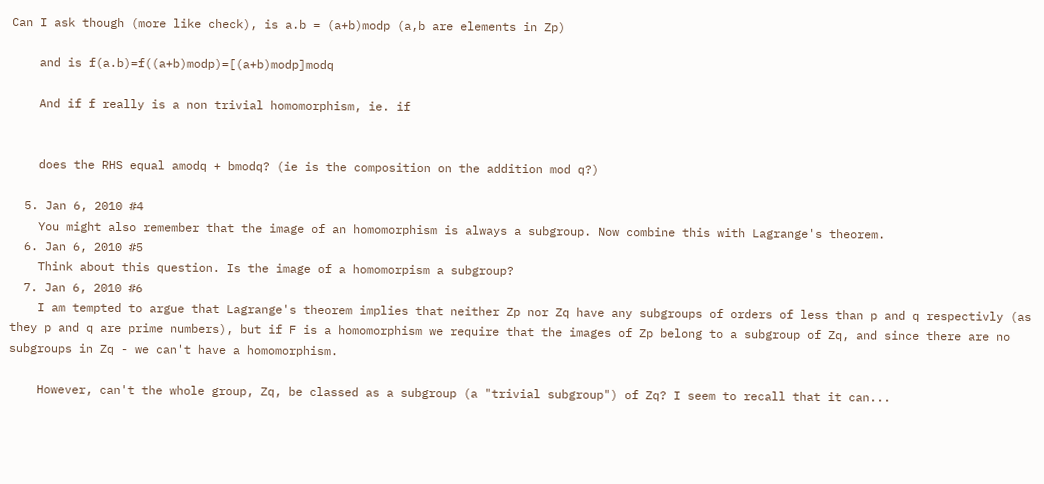Can I ask though (more like check), is a.b = (a+b)modp (a,b are elements in Zp)

    and is f(a.b)=f((a+b)modp)=[(a+b)modp]modq

    And if f really is a non trivial homomorphism, ie. if


    does the RHS equal amodq + bmodq? (ie is the composition on the addition mod q?)

  5. Jan 6, 2010 #4
    You might also remember that the image of an homomorphism is always a subgroup. Now combine this with Lagrange's theorem.
  6. Jan 6, 2010 #5
    Think about this question. Is the image of a homomorpism a subgroup?
  7. Jan 6, 2010 #6
    I am tempted to argue that Lagrange's theorem implies that neither Zp nor Zq have any subgroups of orders of less than p and q respectivly (as they p and q are prime numbers), but if F is a homomorphism we require that the images of Zp belong to a subgroup of Zq, and since there are no subgroups in Zq - we can't have a homomorphism.

    However, can't the whole group, Zq, be classed as a subgroup (a "trivial subgroup") of Zq? I seem to recall that it can...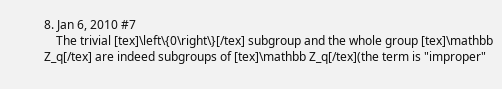8. Jan 6, 2010 #7
    The trivial [tex]\left\{0\right\}[/tex] subgroup and the whole group [tex]\mathbb Z_q[/tex] are indeed subgroups of [tex]\mathbb Z_q[/tex](the term is "improper"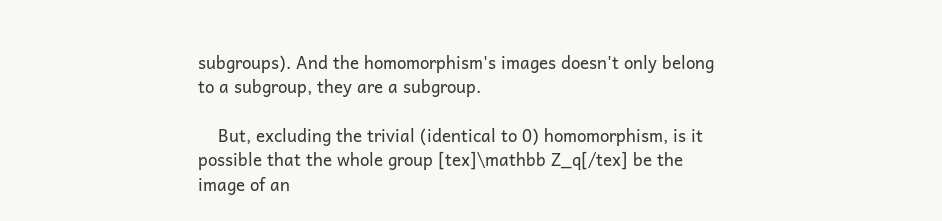subgroups). And the homomorphism's images doesn't only belong to a subgroup, they are a subgroup.

    But, excluding the trivial (identical to 0) homomorphism, is it possible that the whole group [tex]\mathbb Z_q[/tex] be the image of an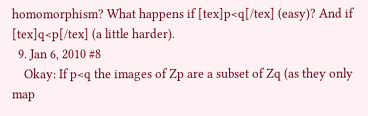homomorphism? What happens if [tex]p<q[/tex] (easy)? And if [tex]q<p[/tex] (a little harder).
  9. Jan 6, 2010 #8
    Okay: If p<q the images of Zp are a subset of Zq (as they only map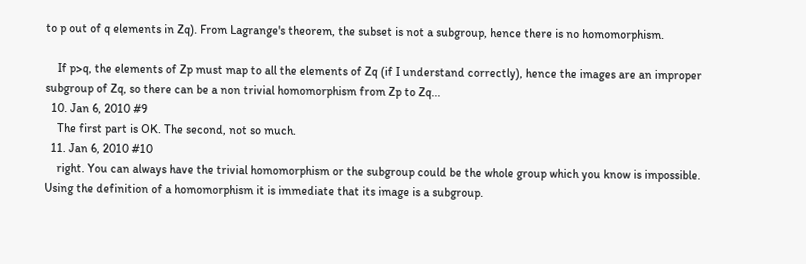to p out of q elements in Zq). From Lagrange's theorem, the subset is not a subgroup, hence there is no homomorphism.

    If p>q, the elements of Zp must map to all the elements of Zq (if I understand correctly), hence the images are an improper subgroup of Zq, so there can be a non trivial homomorphism from Zp to Zq...
  10. Jan 6, 2010 #9
    The first part is OK. The second, not so much.
  11. Jan 6, 2010 #10
    right. You can always have the trivial homomorphism or the subgroup could be the whole group which you know is impossible. Using the definition of a homomorphism it is immediate that its image is a subgroup.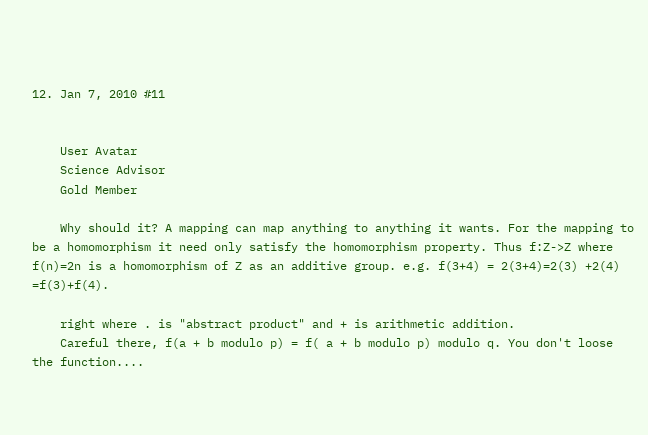12. Jan 7, 2010 #11


    User Avatar
    Science Advisor
    Gold Member

    Why should it? A mapping can map anything to anything it wants. For the mapping to be a homomorphism it need only satisfy the homomorphism property. Thus f:Z->Z where f(n)=2n is a homomorphism of Z as an additive group. e.g. f(3+4) = 2(3+4)=2(3) +2(4) =f(3)+f(4).

    right where . is "abstract product" and + is arithmetic addition.
    Careful there, f(a + b modulo p) = f( a + b modulo p) modulo q. You don't loose the function....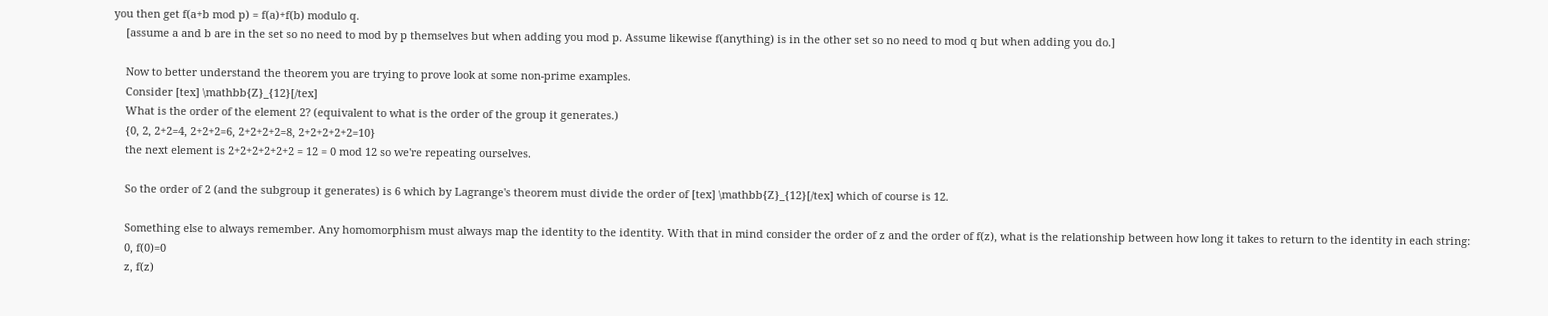you then get f(a+b mod p) = f(a)+f(b) modulo q.
    [assume a and b are in the set so no need to mod by p themselves but when adding you mod p. Assume likewise f(anything) is in the other set so no need to mod q but when adding you do.]

    Now to better understand the theorem you are trying to prove look at some non-prime examples.
    Consider [tex] \mathbb{Z}_{12}[/tex]
    What is the order of the element 2? (equivalent to what is the order of the group it generates.)
    {0, 2, 2+2=4, 2+2+2=6, 2+2+2+2=8, 2+2+2+2+2=10}
    the next element is 2+2+2+2+2+2 = 12 = 0 mod 12 so we're repeating ourselves.

    So the order of 2 (and the subgroup it generates) is 6 which by Lagrange's theorem must divide the order of [tex] \mathbb{Z}_{12}[/tex] which of course is 12.

    Something else to always remember. Any homomorphism must always map the identity to the identity. With that in mind consider the order of z and the order of f(z), what is the relationship between how long it takes to return to the identity in each string:
    0, f(0)=0
    z, f(z)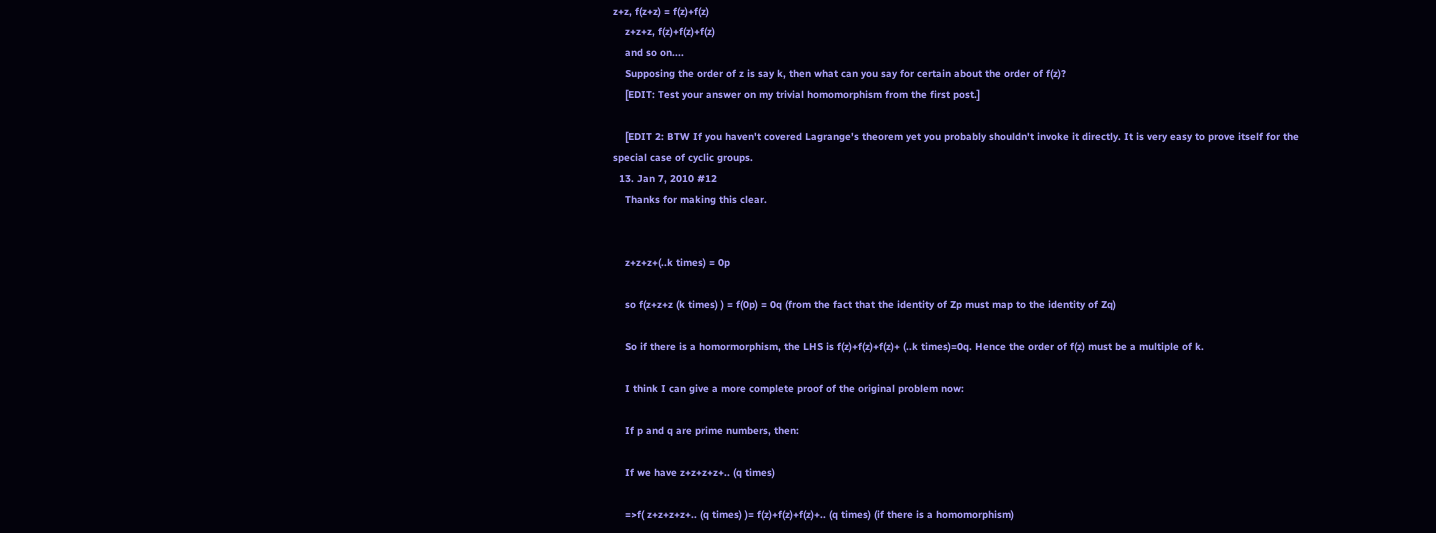z+z, f(z+z) = f(z)+f(z)
    z+z+z, f(z)+f(z)+f(z)
    and so on....
    Supposing the order of z is say k, then what can you say for certain about the order of f(z)?
    [EDIT: Test your answer on my trivial homomorphism from the first post.]

    [EDIT 2: BTW If you haven't covered Lagrange's theorem yet you probably shouldn't invoke it directly. It is very easy to prove itself for the special case of cyclic groups.
  13. Jan 7, 2010 #12
    Thanks for making this clear.


    z+z+z+(..k times) = 0p

    so f(z+z+z (k times) ) = f(0p) = 0q (from the fact that the identity of Zp must map to the identity of Zq)

    So if there is a homormorphism, the LHS is f(z)+f(z)+f(z)+ (..k times)=0q. Hence the order of f(z) must be a multiple of k.

    I think I can give a more complete proof of the original problem now:

    If p and q are prime numbers, then:

    If we have z+z+z+z+.. (q times)

    =>f( z+z+z+z+.. (q times) )= f(z)+f(z)+f(z)+.. (q times) (if there is a homomorphism)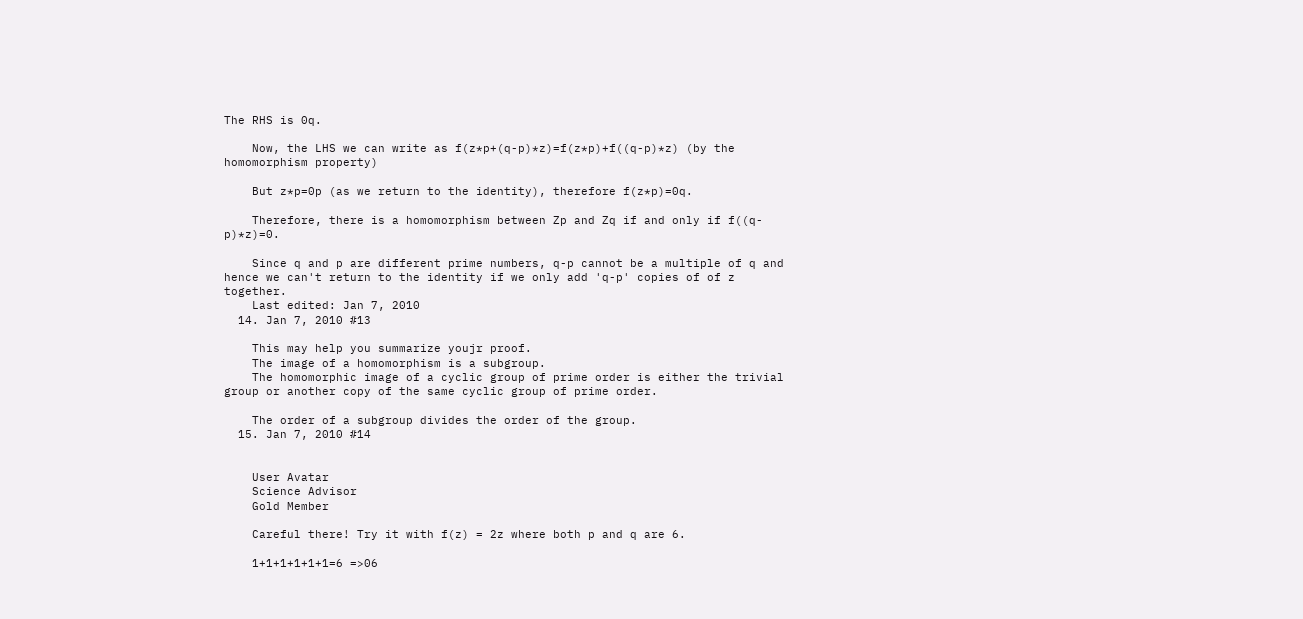The RHS is 0q.

    Now, the LHS we can write as f(z*p+(q-p)*z)=f(z*p)+f((q-p)*z) (by the homomorphism property)

    But z*p=0p (as we return to the identity), therefore f(z*p)=0q.

    Therefore, there is a homomorphism between Zp and Zq if and only if f((q-p)*z)=0.

    Since q and p are different prime numbers, q-p cannot be a multiple of q and hence we can't return to the identity if we only add 'q-p' copies of of z together.
    Last edited: Jan 7, 2010
  14. Jan 7, 2010 #13

    This may help you summarize youjr proof.
    The image of a homomorphism is a subgroup.
    The homomorphic image of a cyclic group of prime order is either the trivial group or another copy of the same cyclic group of prime order.

    The order of a subgroup divides the order of the group.
  15. Jan 7, 2010 #14


    User Avatar
    Science Advisor
    Gold Member

    Careful there! Try it with f(z) = 2z where both p and q are 6.

    1+1+1+1+1+1=6 =>06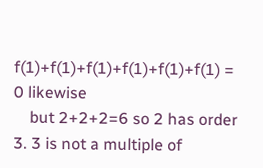f(1)+f(1)+f(1)+f(1)+f(1)+f(1) = 0 likewise
    but 2+2+2=6 so 2 has order 3. 3 is not a multiple of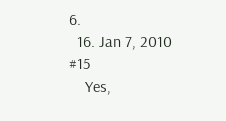6.
  16. Jan 7, 2010 #15
    Yes,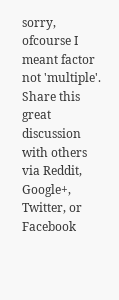sorry, ofcourse I meant factor not 'multiple'.
Share this great discussion with others via Reddit, Google+, Twitter, or Facebook